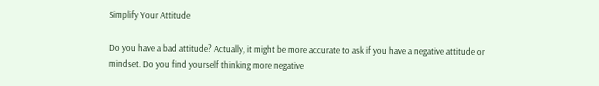Simplify Your Attitude

Do you have a bad attitude? Actually, it might be more accurate to ask if you have a negative attitude or mindset. Do you find yourself thinking more negative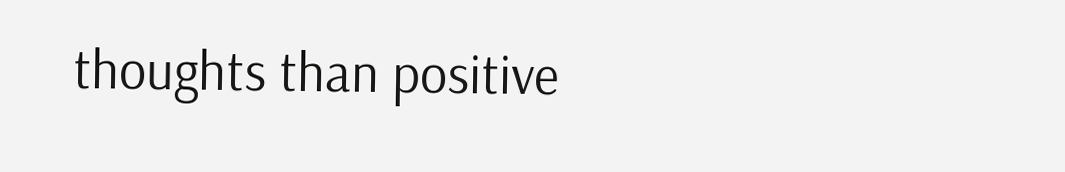thoughts than positive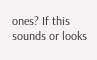ones? If this sounds or looks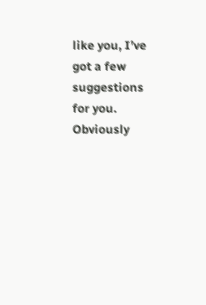like you, I’ve got a few suggestions for you. Obviously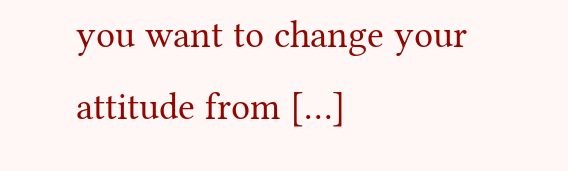you want to change your attitude from […]